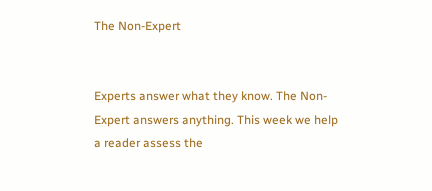The Non-Expert


Experts answer what they know. The Non-Expert answers anything. This week we help a reader assess the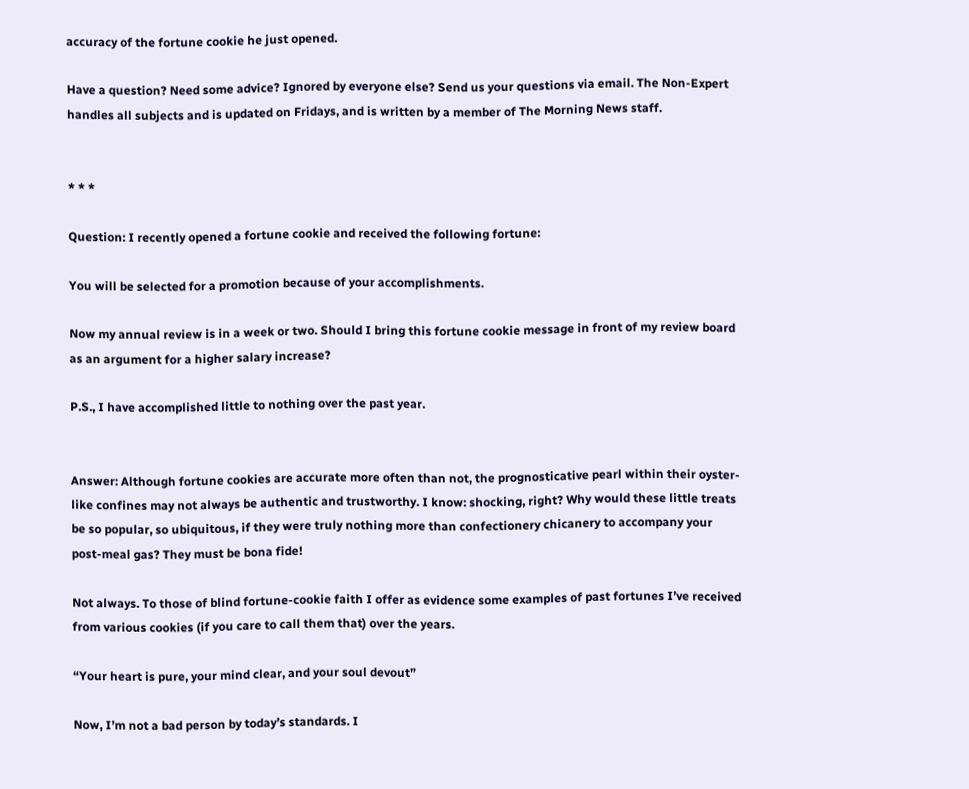accuracy of the fortune cookie he just opened.

Have a question? Need some advice? Ignored by everyone else? Send us your questions via email. The Non-Expert handles all subjects and is updated on Fridays, and is written by a member of The Morning News staff.


* * *

Question: I recently opened a fortune cookie and received the following fortune:

You will be selected for a promotion because of your accomplishments.

Now my annual review is in a week or two. Should I bring this fortune cookie message in front of my review board as an argument for a higher salary increase?

P.S., I have accomplished little to nothing over the past year.


Answer: Although fortune cookies are accurate more often than not, the prognosticative pearl within their oyster-like confines may not always be authentic and trustworthy. I know: shocking, right? Why would these little treats be so popular, so ubiquitous, if they were truly nothing more than confectionery chicanery to accompany your post-meal gas? They must be bona fide!

Not always. To those of blind fortune-cookie faith I offer as evidence some examples of past fortunes I’ve received from various cookies (if you care to call them that) over the years.

“Your heart is pure, your mind clear, and your soul devout”

Now, I’m not a bad person by today’s standards. I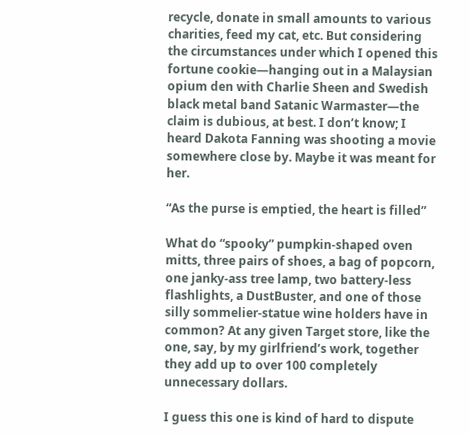recycle, donate in small amounts to various charities, feed my cat, etc. But considering the circumstances under which I opened this fortune cookie—hanging out in a Malaysian opium den with Charlie Sheen and Swedish black metal band Satanic Warmaster—the claim is dubious, at best. I don’t know; I heard Dakota Fanning was shooting a movie somewhere close by. Maybe it was meant for her.

“As the purse is emptied, the heart is filled”

What do “spooky” pumpkin-shaped oven mitts, three pairs of shoes, a bag of popcorn, one janky-ass tree lamp, two battery-less flashlights, a DustBuster, and one of those silly sommelier-statue wine holders have in common? At any given Target store, like the one, say, by my girlfriend’s work, together they add up to over 100 completely unnecessary dollars.

I guess this one is kind of hard to dispute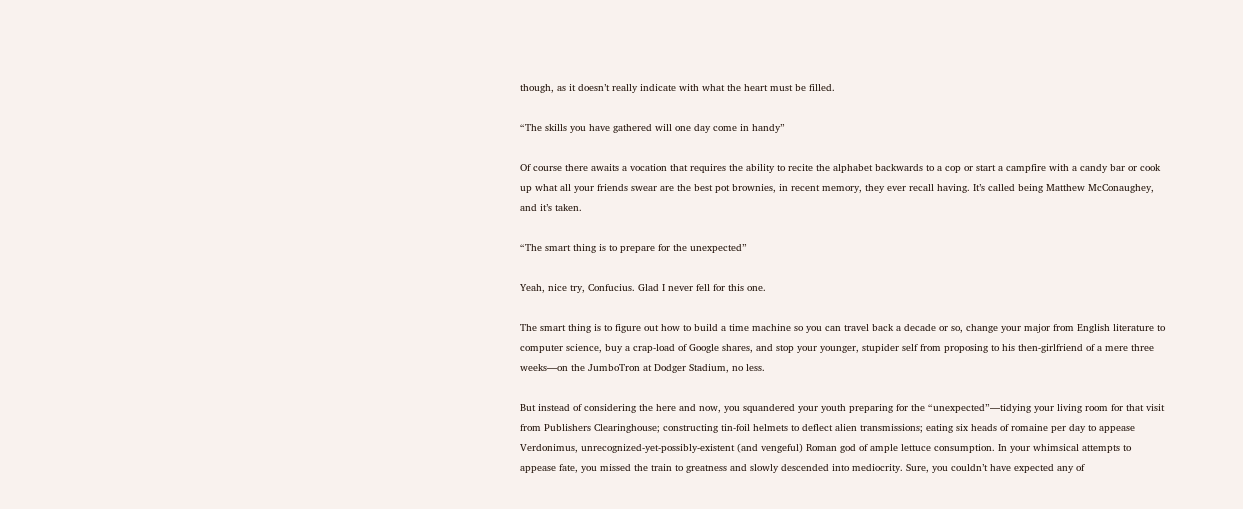though, as it doesn’t really indicate with what the heart must be filled.

“The skills you have gathered will one day come in handy”

Of course there awaits a vocation that requires the ability to recite the alphabet backwards to a cop or start a campfire with a candy bar or cook up what all your friends swear are the best pot brownies, in recent memory, they ever recall having. It’s called being Matthew McConaughey, and it’s taken.

“The smart thing is to prepare for the unexpected”

Yeah, nice try, Confucius. Glad I never fell for this one.

The smart thing is to figure out how to build a time machine so you can travel back a decade or so, change your major from English literature to computer science, buy a crap-load of Google shares, and stop your younger, stupider self from proposing to his then-girlfriend of a mere three weeks—on the JumboTron at Dodger Stadium, no less.

But instead of considering the here and now, you squandered your youth preparing for the “unexpected”—tidying your living room for that visit from Publishers Clearinghouse; constructing tin-foil helmets to deflect alien transmissions; eating six heads of romaine per day to appease Verdonimus, unrecognized-yet-possibly-existent (and vengeful) Roman god of ample lettuce consumption. In your whimsical attempts to appease fate, you missed the train to greatness and slowly descended into mediocrity. Sure, you couldn’t have expected any of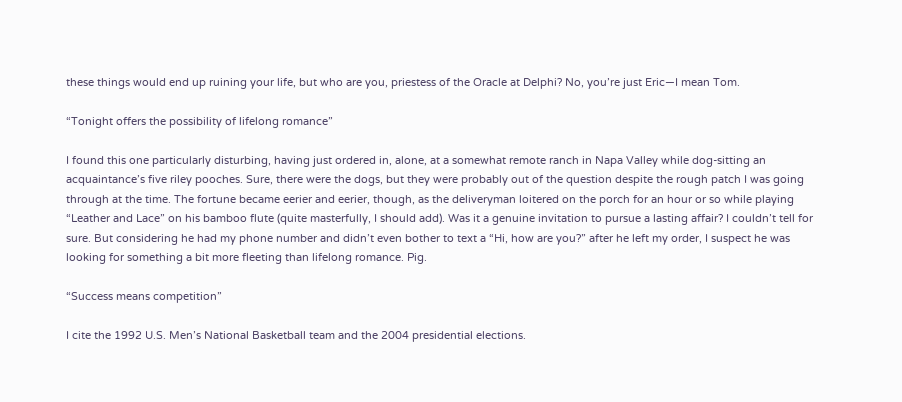these things would end up ruining your life, but who are you, priestess of the Oracle at Delphi? No, you’re just Eric—I mean Tom.

“Tonight offers the possibility of lifelong romance”

I found this one particularly disturbing, having just ordered in, alone, at a somewhat remote ranch in Napa Valley while dog-sitting an acquaintance’s five riley pooches. Sure, there were the dogs, but they were probably out of the question despite the rough patch I was going through at the time. The fortune became eerier and eerier, though, as the deliveryman loitered on the porch for an hour or so while playing “Leather and Lace” on his bamboo flute (quite masterfully, I should add). Was it a genuine invitation to pursue a lasting affair? I couldn’t tell for sure. But considering he had my phone number and didn’t even bother to text a “Hi, how are you?” after he left my order, I suspect he was looking for something a bit more fleeting than lifelong romance. Pig.

“Success means competition”

I cite the 1992 U.S. Men’s National Basketball team and the 2004 presidential elections.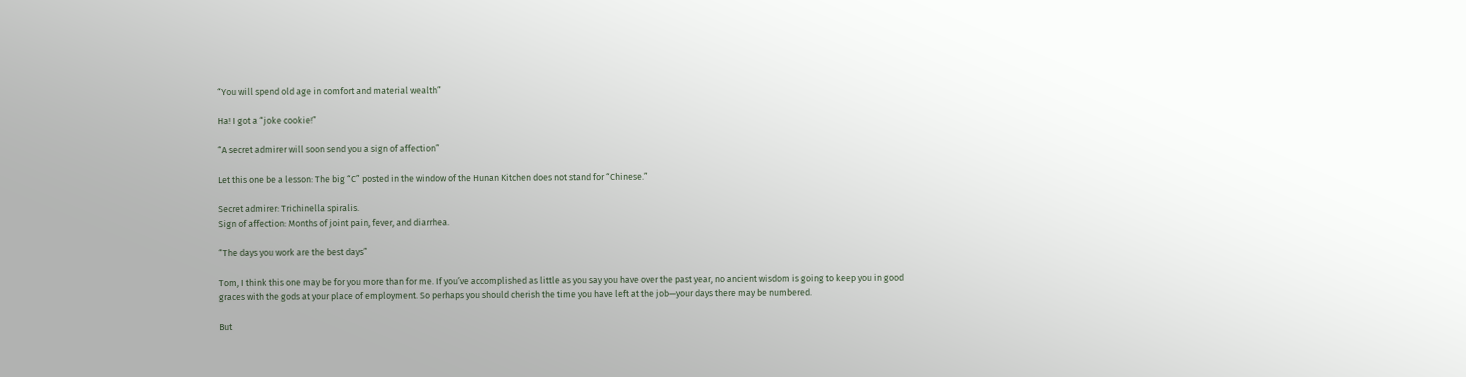“You will spend old age in comfort and material wealth”

Ha! I got a “joke cookie!”

“A secret admirer will soon send you a sign of affection”

Let this one be a lesson: The big “C” posted in the window of the Hunan Kitchen does not stand for “Chinese.”

Secret admirer: Trichinella spiralis.
Sign of affection: Months of joint pain, fever, and diarrhea.

“The days you work are the best days”

Tom, I think this one may be for you more than for me. If you’ve accomplished as little as you say you have over the past year, no ancient wisdom is going to keep you in good graces with the gods at your place of employment. So perhaps you should cherish the time you have left at the job—your days there may be numbered.

But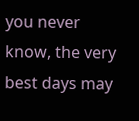you never know, the very best days may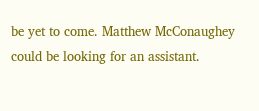be yet to come. Matthew McConaughey could be looking for an assistant.